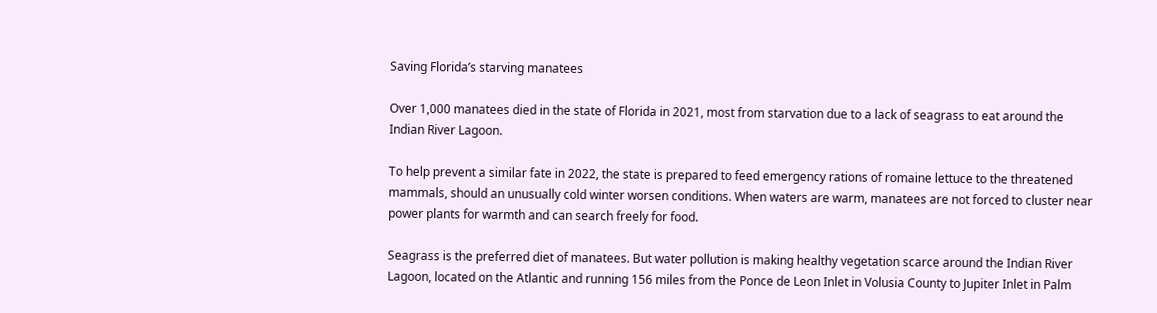Saving Florida’s starving manatees

Over 1,000 manatees died in the state of Florida in 2021, most from starvation due to a lack of seagrass to eat around the Indian River Lagoon.

To help prevent a similar fate in 2022, the state is prepared to feed emergency rations of romaine lettuce to the threatened mammals, should an unusually cold winter worsen conditions. When waters are warm, manatees are not forced to cluster near power plants for warmth and can search freely for food.

Seagrass is the preferred diet of manatees. But water pollution is making healthy vegetation scarce around the Indian River Lagoon, located on the Atlantic and running 156 miles from the Ponce de Leon Inlet in Volusia County to Jupiter Inlet in Palm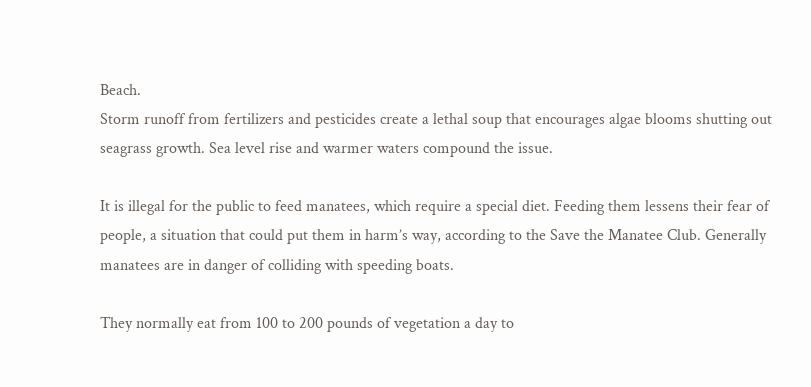Beach.
Storm runoff from fertilizers and pesticides create a lethal soup that encourages algae blooms shutting out seagrass growth. Sea level rise and warmer waters compound the issue.

It is illegal for the public to feed manatees, which require a special diet. Feeding them lessens their fear of people, a situation that could put them in harm’s way, according to the Save the Manatee Club. Generally manatees are in danger of colliding with speeding boats.

They normally eat from 100 to 200 pounds of vegetation a day to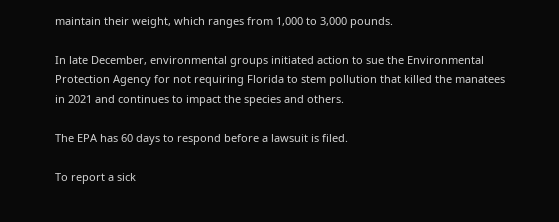maintain their weight, which ranges from 1,000 to 3,000 pounds.

In late December, environmental groups initiated action to sue the Environmental Protection Agency for not requiring Florida to stem pollution that killed the manatees in 2021 and continues to impact the species and others.

The EPA has 60 days to respond before a lawsuit is filed.

To report a sick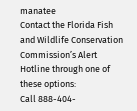manatee
Contact the Florida Fish and Wildlife Conservation Commission’s Alert Hotline through one of these options:
Call 888-404-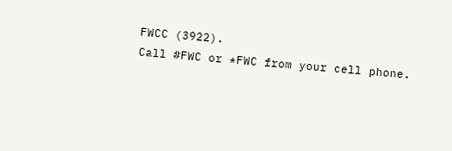FWCC (3922).
Call #FWC or *FWC from your cell phone.